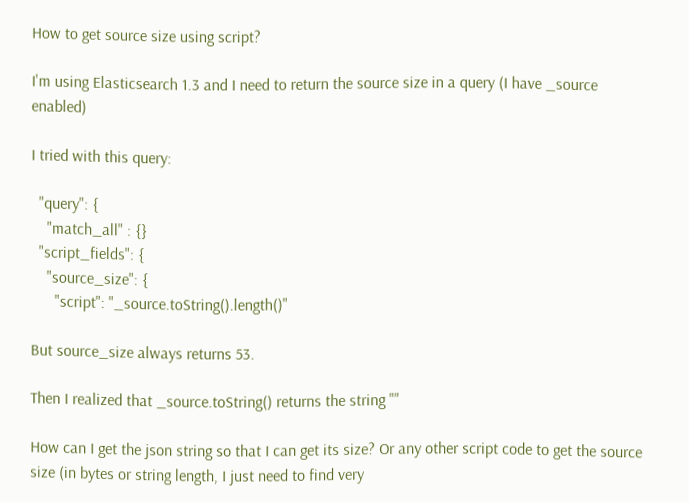How to get source size using script?

I'm using Elasticsearch 1.3 and I need to return the source size in a query (I have _source enabled)

I tried with this query:

  "query": {
    "match_all" : {}
  "script_fields": {
    "source_size": {
      "script": "_source.toString().length()"

But source_size always returns 53.

Then I realized that _source.toString() returns the string ""

How can I get the json string so that I can get its size? Or any other script code to get the source size (in bytes or string length, I just need to find very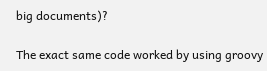big documents)?

The exact same code worked by using groovy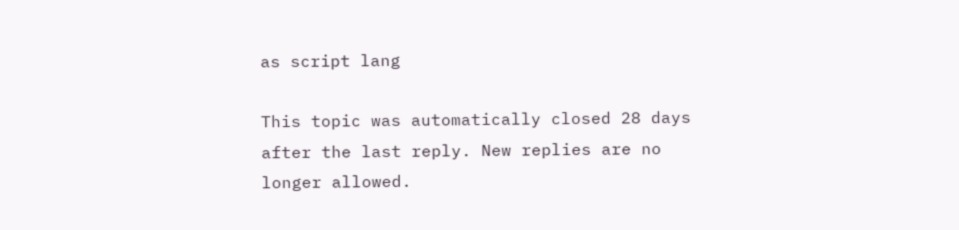as script lang

This topic was automatically closed 28 days after the last reply. New replies are no longer allowed.